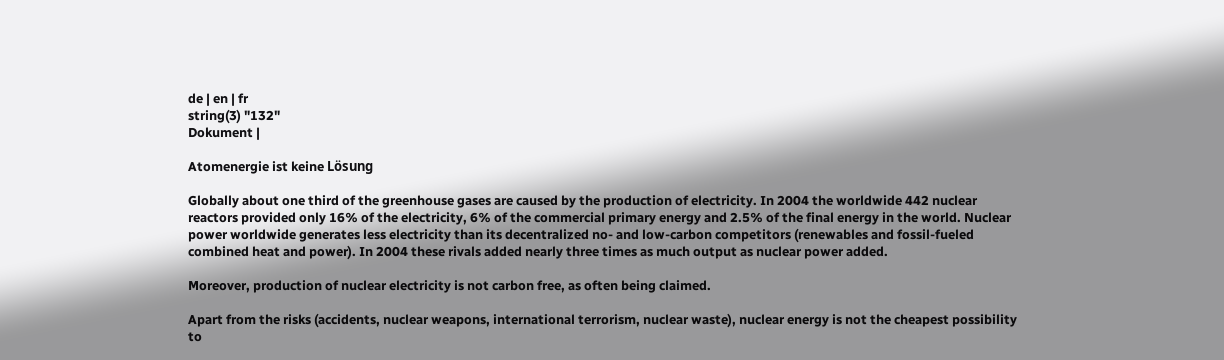de | en | fr
string(3) "132"
Dokument |

Atomenergie ist keine Lösung

Globally about one third of the greenhouse gases are caused by the production of electricity. In 2004 the worldwide 442 nuclear reactors provided only 16% of the electricity, 6% of the commercial primary energy and 2.5% of the final energy in the world. Nuclear power worldwide generates less electricity than its decentralized no- and low-carbon competitors (renewables and fossil-fueled combined heat and power). In 2004 these rivals added nearly three times as much output as nuclear power added.

Moreover, production of nuclear electricity is not carbon free, as often being claimed.

Apart from the risks (accidents, nuclear weapons, international terrorism, nuclear waste), nuclear energy is not the cheapest possibility to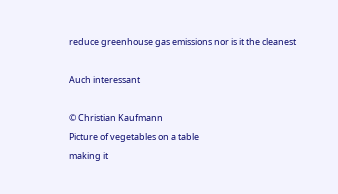reduce greenhouse gas emissions nor is it the cleanest

Auch interessant

© Christian Kaufmann
Picture of vegetables on a table
making it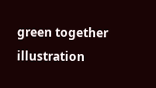green together illustration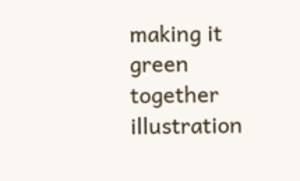making it green together illustration